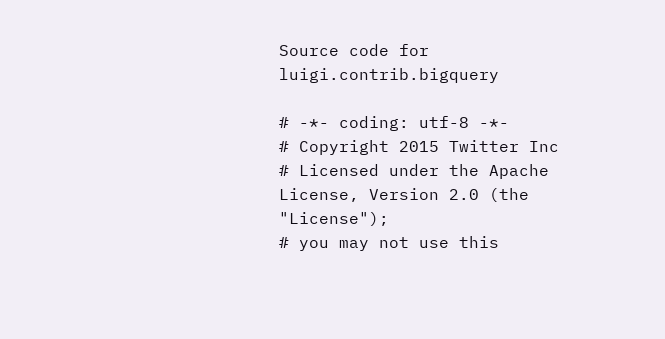Source code for luigi.contrib.bigquery

# -*- coding: utf-8 -*-
# Copyright 2015 Twitter Inc
# Licensed under the Apache License, Version 2.0 (the "License");
# you may not use this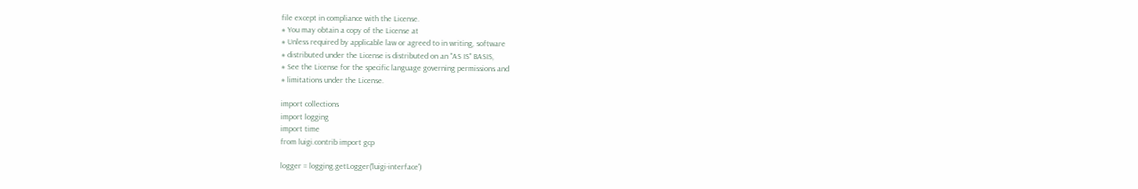file except in compliance with the License.
# You may obtain a copy of the License at
# Unless required by applicable law or agreed to in writing, software
# distributed under the License is distributed on an "AS IS" BASIS,
# See the License for the specific language governing permissions and
# limitations under the License.

import collections
import logging
import time
from luigi.contrib import gcp

logger = logging.getLogger('luigi-interface')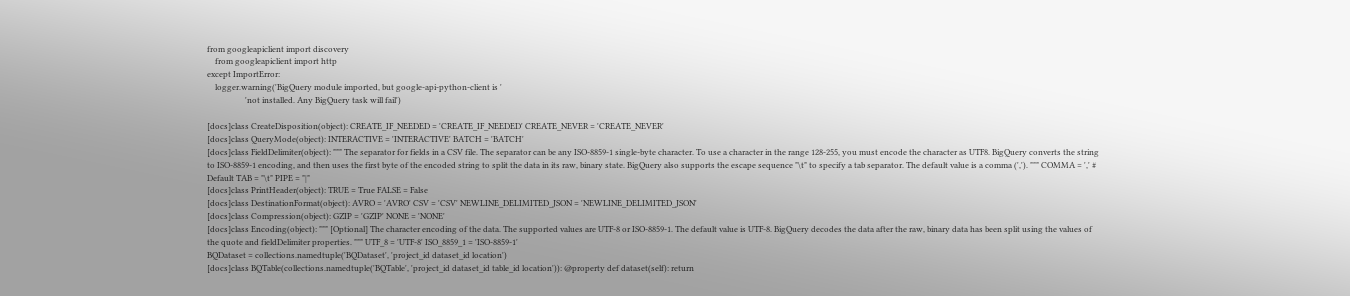from googleapiclient import discovery
    from googleapiclient import http
except ImportError:
    logger.warning('BigQuery module imported, but google-api-python-client is '
                   'not installed. Any BigQuery task will fail')

[docs]class CreateDisposition(object): CREATE_IF_NEEDED = 'CREATE_IF_NEEDED' CREATE_NEVER = 'CREATE_NEVER'
[docs]class QueryMode(object): INTERACTIVE = 'INTERACTIVE' BATCH = 'BATCH'
[docs]class FieldDelimiter(object): """ The separator for fields in a CSV file. The separator can be any ISO-8859-1 single-byte character. To use a character in the range 128-255, you must encode the character as UTF8. BigQuery converts the string to ISO-8859-1 encoding, and then uses the first byte of the encoded string to split the data in its raw, binary state. BigQuery also supports the escape sequence "\t" to specify a tab separator. The default value is a comma (','). """ COMMA = ',' # Default TAB = "\t" PIPE = "|"
[docs]class PrintHeader(object): TRUE = True FALSE = False
[docs]class DestinationFormat(object): AVRO = 'AVRO' CSV = 'CSV' NEWLINE_DELIMITED_JSON = 'NEWLINE_DELIMITED_JSON'
[docs]class Compression(object): GZIP = 'GZIP' NONE = 'NONE'
[docs]class Encoding(object): """ [Optional] The character encoding of the data. The supported values are UTF-8 or ISO-8859-1. The default value is UTF-8. BigQuery decodes the data after the raw, binary data has been split using the values of the quote and fieldDelimiter properties. """ UTF_8 = 'UTF-8' ISO_8859_1 = 'ISO-8859-1'
BQDataset = collections.namedtuple('BQDataset', 'project_id dataset_id location')
[docs]class BQTable(collections.namedtuple('BQTable', 'project_id dataset_id table_id location')): @property def dataset(self): return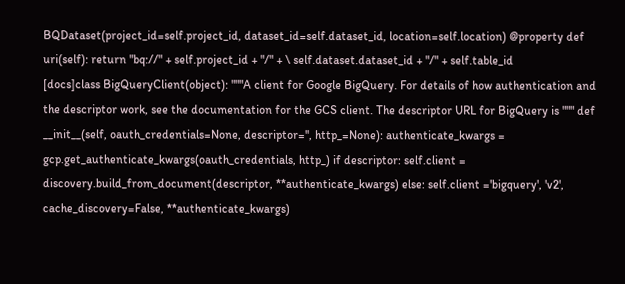BQDataset(project_id=self.project_id, dataset_id=self.dataset_id, location=self.location) @property def uri(self): return "bq://" + self.project_id + "/" + \ self.dataset.dataset_id + "/" + self.table_id
[docs]class BigQueryClient(object): """A client for Google BigQuery. For details of how authentication and the descriptor work, see the documentation for the GCS client. The descriptor URL for BigQuery is """ def __init__(self, oauth_credentials=None, descriptor='', http_=None): authenticate_kwargs = gcp.get_authenticate_kwargs(oauth_credentials, http_) if descriptor: self.client = discovery.build_from_document(descriptor, **authenticate_kwargs) else: self.client ='bigquery', 'v2', cache_discovery=False, **authenticate_kwargs)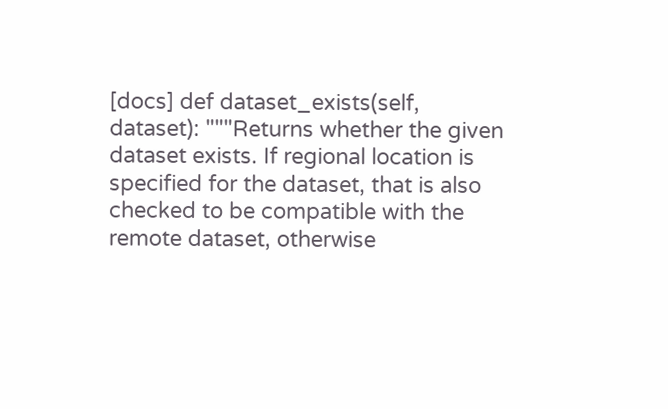[docs] def dataset_exists(self, dataset): """Returns whether the given dataset exists. If regional location is specified for the dataset, that is also checked to be compatible with the remote dataset, otherwise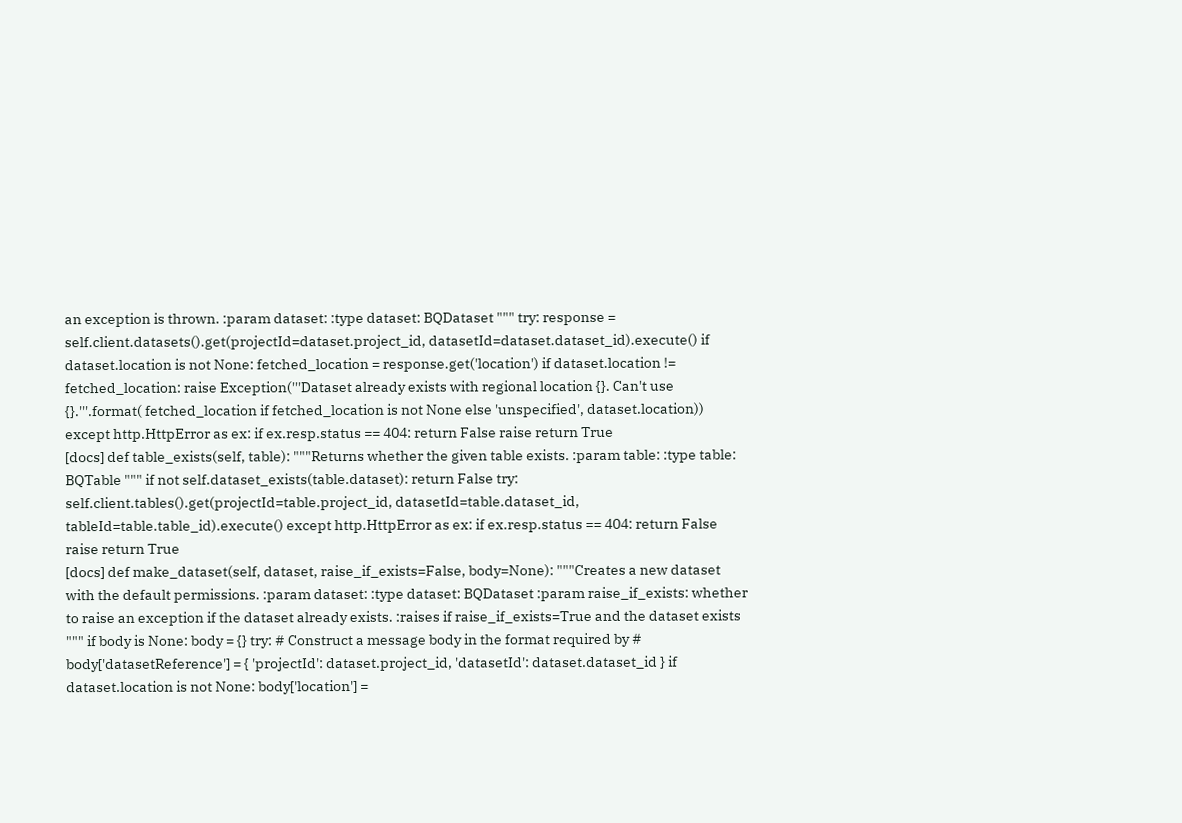an exception is thrown. :param dataset: :type dataset: BQDataset """ try: response = self.client.datasets().get(projectId=dataset.project_id, datasetId=dataset.dataset_id).execute() if dataset.location is not None: fetched_location = response.get('location') if dataset.location != fetched_location: raise Exception('''Dataset already exists with regional location {}. Can't use {}.'''.format( fetched_location if fetched_location is not None else 'unspecified', dataset.location)) except http.HttpError as ex: if ex.resp.status == 404: return False raise return True
[docs] def table_exists(self, table): """Returns whether the given table exists. :param table: :type table: BQTable """ if not self.dataset_exists(table.dataset): return False try: self.client.tables().get(projectId=table.project_id, datasetId=table.dataset_id, tableId=table.table_id).execute() except http.HttpError as ex: if ex.resp.status == 404: return False raise return True
[docs] def make_dataset(self, dataset, raise_if_exists=False, body=None): """Creates a new dataset with the default permissions. :param dataset: :type dataset: BQDataset :param raise_if_exists: whether to raise an exception if the dataset already exists. :raises if raise_if_exists=True and the dataset exists """ if body is None: body = {} try: # Construct a message body in the format required by # body['datasetReference'] = { 'projectId': dataset.project_id, 'datasetId': dataset.dataset_id } if dataset.location is not None: body['location'] =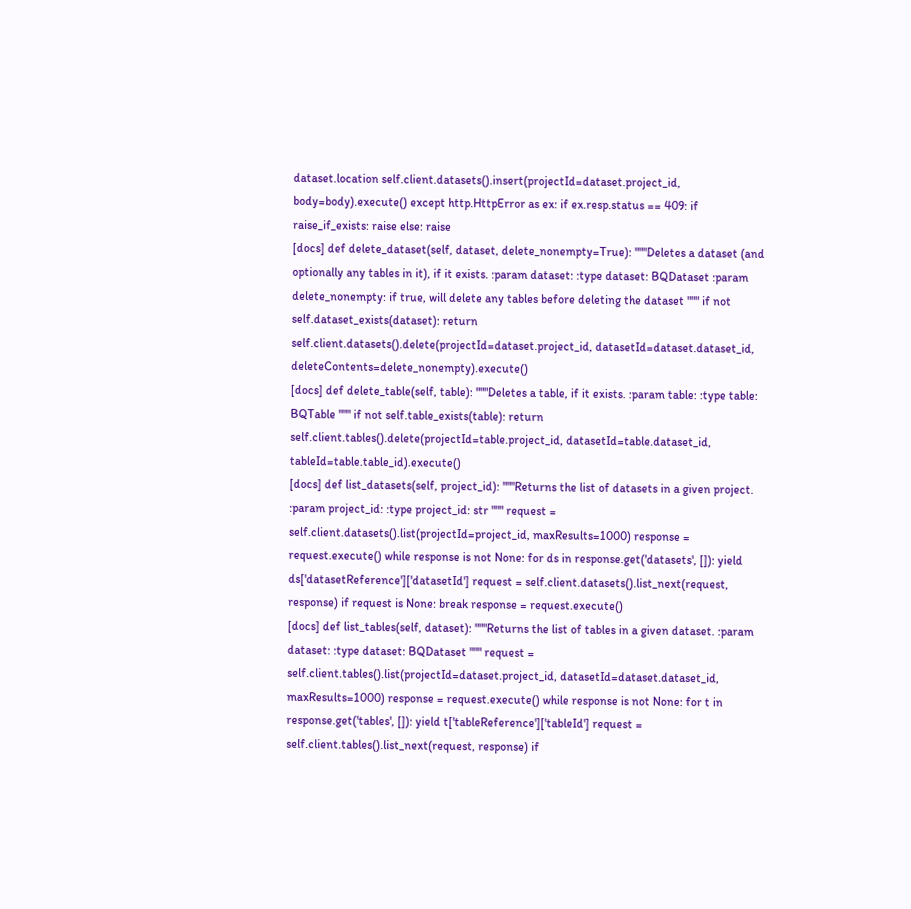dataset.location self.client.datasets().insert(projectId=dataset.project_id, body=body).execute() except http.HttpError as ex: if ex.resp.status == 409: if raise_if_exists: raise else: raise
[docs] def delete_dataset(self, dataset, delete_nonempty=True): """Deletes a dataset (and optionally any tables in it), if it exists. :param dataset: :type dataset: BQDataset :param delete_nonempty: if true, will delete any tables before deleting the dataset """ if not self.dataset_exists(dataset): return self.client.datasets().delete(projectId=dataset.project_id, datasetId=dataset.dataset_id, deleteContents=delete_nonempty).execute()
[docs] def delete_table(self, table): """Deletes a table, if it exists. :param table: :type table: BQTable """ if not self.table_exists(table): return self.client.tables().delete(projectId=table.project_id, datasetId=table.dataset_id, tableId=table.table_id).execute()
[docs] def list_datasets(self, project_id): """Returns the list of datasets in a given project. :param project_id: :type project_id: str """ request = self.client.datasets().list(projectId=project_id, maxResults=1000) response = request.execute() while response is not None: for ds in response.get('datasets', []): yield ds['datasetReference']['datasetId'] request = self.client.datasets().list_next(request, response) if request is None: break response = request.execute()
[docs] def list_tables(self, dataset): """Returns the list of tables in a given dataset. :param dataset: :type dataset: BQDataset """ request = self.client.tables().list(projectId=dataset.project_id, datasetId=dataset.dataset_id, maxResults=1000) response = request.execute() while response is not None: for t in response.get('tables', []): yield t['tableReference']['tableId'] request = self.client.tables().list_next(request, response) if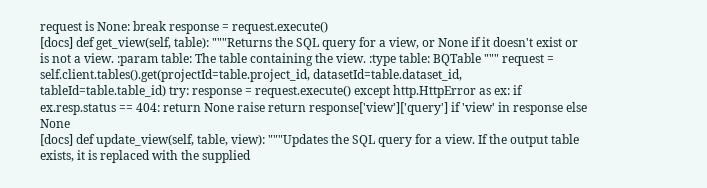request is None: break response = request.execute()
[docs] def get_view(self, table): """Returns the SQL query for a view, or None if it doesn't exist or is not a view. :param table: The table containing the view. :type table: BQTable """ request = self.client.tables().get(projectId=table.project_id, datasetId=table.dataset_id, tableId=table.table_id) try: response = request.execute() except http.HttpError as ex: if ex.resp.status == 404: return None raise return response['view']['query'] if 'view' in response else None
[docs] def update_view(self, table, view): """Updates the SQL query for a view. If the output table exists, it is replaced with the supplied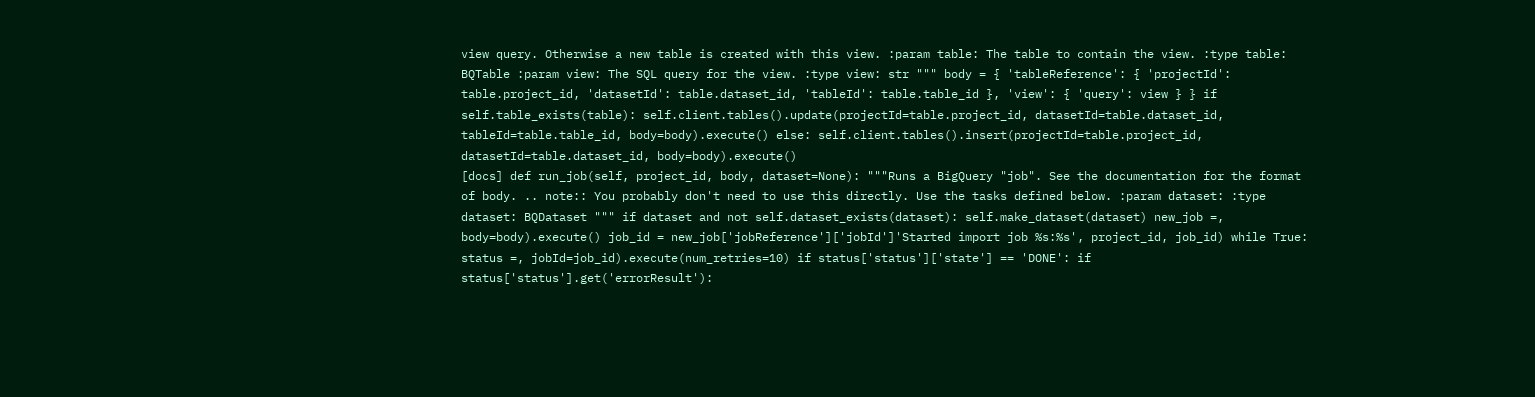view query. Otherwise a new table is created with this view. :param table: The table to contain the view. :type table: BQTable :param view: The SQL query for the view. :type view: str """ body = { 'tableReference': { 'projectId': table.project_id, 'datasetId': table.dataset_id, 'tableId': table.table_id }, 'view': { 'query': view } } if self.table_exists(table): self.client.tables().update(projectId=table.project_id, datasetId=table.dataset_id, tableId=table.table_id, body=body).execute() else: self.client.tables().insert(projectId=table.project_id, datasetId=table.dataset_id, body=body).execute()
[docs] def run_job(self, project_id, body, dataset=None): """Runs a BigQuery "job". See the documentation for the format of body. .. note:: You probably don't need to use this directly. Use the tasks defined below. :param dataset: :type dataset: BQDataset """ if dataset and not self.dataset_exists(dataset): self.make_dataset(dataset) new_job =, body=body).execute() job_id = new_job['jobReference']['jobId']'Started import job %s:%s', project_id, job_id) while True: status =, jobId=job_id).execute(num_retries=10) if status['status']['state'] == 'DONE': if status['status'].get('errorResult'):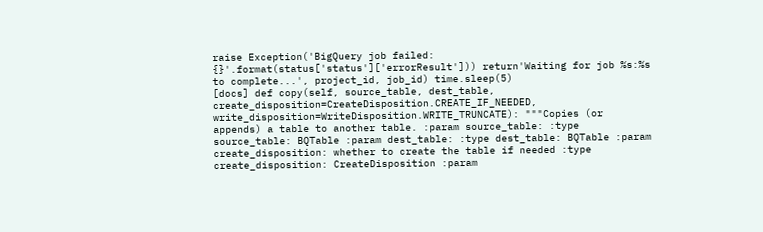raise Exception('BigQuery job failed: {}'.format(status['status']['errorResult'])) return'Waiting for job %s:%s to complete...', project_id, job_id) time.sleep(5)
[docs] def copy(self, source_table, dest_table, create_disposition=CreateDisposition.CREATE_IF_NEEDED, write_disposition=WriteDisposition.WRITE_TRUNCATE): """Copies (or appends) a table to another table. :param source_table: :type source_table: BQTable :param dest_table: :type dest_table: BQTable :param create_disposition: whether to create the table if needed :type create_disposition: CreateDisposition :param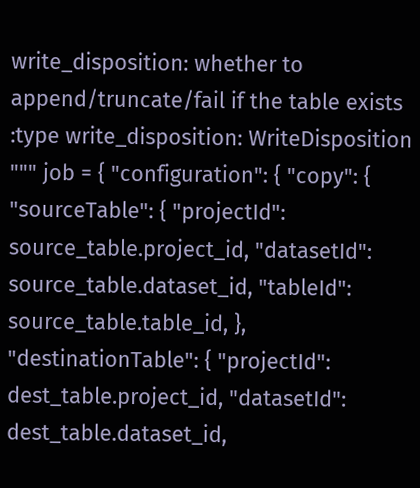write_disposition: whether to append/truncate/fail if the table exists :type write_disposition: WriteDisposition """ job = { "configuration": { "copy": { "sourceTable": { "projectId": source_table.project_id, "datasetId": source_table.dataset_id, "tableId": source_table.table_id, }, "destinationTable": { "projectId": dest_table.project_id, "datasetId": dest_table.dataset_id,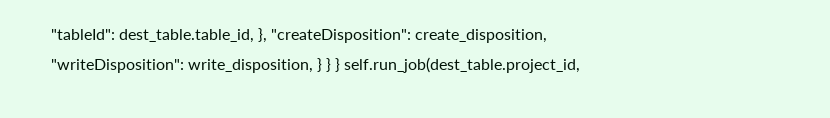"tableId": dest_table.table_id, }, "createDisposition": create_disposition, "writeDisposition": write_disposition, } } } self.run_job(dest_table.project_id,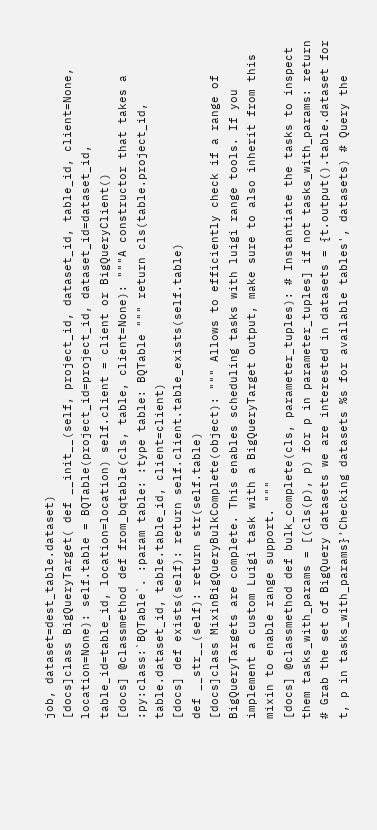job, dataset=dest_table.dataset)
[docs]class BigQueryTarget( def __init__(self, project_id, dataset_id, table_id, client=None, location=None): self.table = BQTable(project_id=project_id, dataset_id=dataset_id, table_id=table_id, location=location) self.client = client or BigQueryClient()
[docs] @classmethod def from_bqtable(cls, table, client=None): """A constructor that takes a :py:class:`BQTable`. :param table: :type table: BQTable """ return cls(table.project_id, table.dataset_id, table.table_id, client=client)
[docs] def exists(self): return self.client.table_exists(self.table)
def __str__(self): return str(self.table)
[docs]class MixinBigQueryBulkComplete(object): """ Allows to efficiently check if a range of BigQueryTargets are complete. This enables scheduling tasks with luigi range tools. If you implement a custom Luigi task with a BigQueryTarget output, make sure to also inherit from this mixin to enable range support. """
[docs] @classmethod def bulk_complete(cls, parameter_tuples): # Instantiate the tasks to inspect them tasks_with_params = [(cls(p), p) for p in parameter_tuples] if not tasks_with_params: return # Grab the set of BigQuery datasets we are interested in datasets = {t.output().table.dataset for t, p in tasks_with_params}'Checking datasets %s for available tables', datasets) # Query the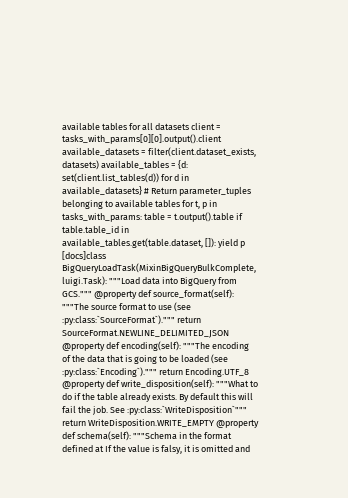available tables for all datasets client = tasks_with_params[0][0].output().client available_datasets = filter(client.dataset_exists, datasets) available_tables = {d: set(client.list_tables(d)) for d in available_datasets} # Return parameter_tuples belonging to available tables for t, p in tasks_with_params: table = t.output().table if table.table_id in available_tables.get(table.dataset, []): yield p
[docs]class BigQueryLoadTask(MixinBigQueryBulkComplete, luigi.Task): """Load data into BigQuery from GCS.""" @property def source_format(self): """The source format to use (see :py:class:`SourceFormat`).""" return SourceFormat.NEWLINE_DELIMITED_JSON @property def encoding(self): """The encoding of the data that is going to be loaded (see :py:class:`Encoding`).""" return Encoding.UTF_8 @property def write_disposition(self): """What to do if the table already exists. By default this will fail the job. See :py:class:`WriteDisposition`""" return WriteDisposition.WRITE_EMPTY @property def schema(self): """Schema in the format defined at If the value is falsy, it is omitted and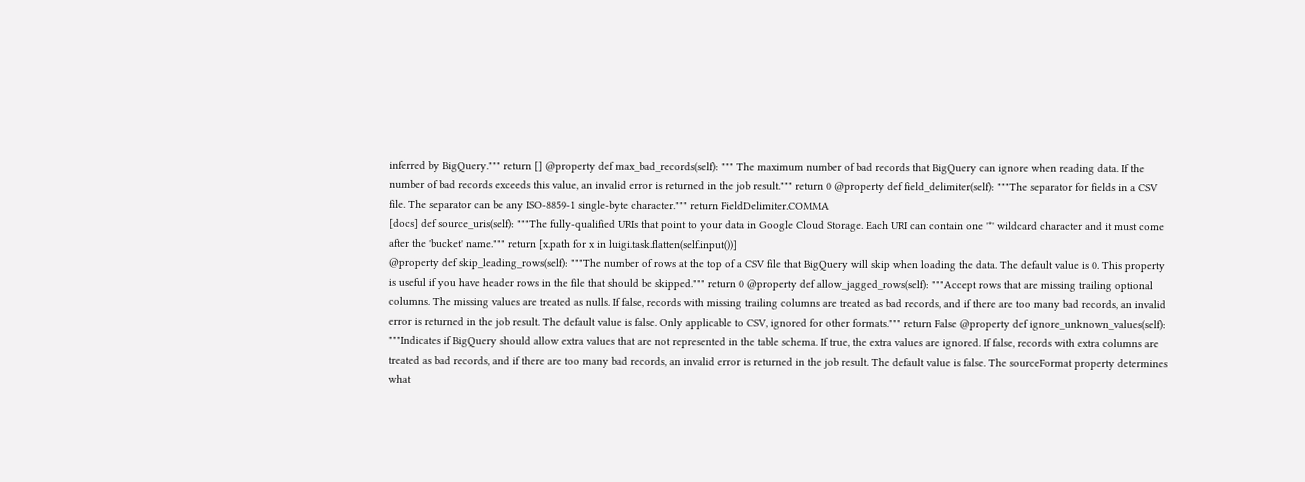inferred by BigQuery.""" return [] @property def max_bad_records(self): """ The maximum number of bad records that BigQuery can ignore when reading data. If the number of bad records exceeds this value, an invalid error is returned in the job result.""" return 0 @property def field_delimiter(self): """The separator for fields in a CSV file. The separator can be any ISO-8859-1 single-byte character.""" return FieldDelimiter.COMMA
[docs] def source_uris(self): """The fully-qualified URIs that point to your data in Google Cloud Storage. Each URI can contain one '*' wildcard character and it must come after the 'bucket' name.""" return [x.path for x in luigi.task.flatten(self.input())]
@property def skip_leading_rows(self): """The number of rows at the top of a CSV file that BigQuery will skip when loading the data. The default value is 0. This property is useful if you have header rows in the file that should be skipped.""" return 0 @property def allow_jagged_rows(self): """Accept rows that are missing trailing optional columns. The missing values are treated as nulls. If false, records with missing trailing columns are treated as bad records, and if there are too many bad records, an invalid error is returned in the job result. The default value is false. Only applicable to CSV, ignored for other formats.""" return False @property def ignore_unknown_values(self): """Indicates if BigQuery should allow extra values that are not represented in the table schema. If true, the extra values are ignored. If false, records with extra columns are treated as bad records, and if there are too many bad records, an invalid error is returned in the job result. The default value is false. The sourceFormat property determines what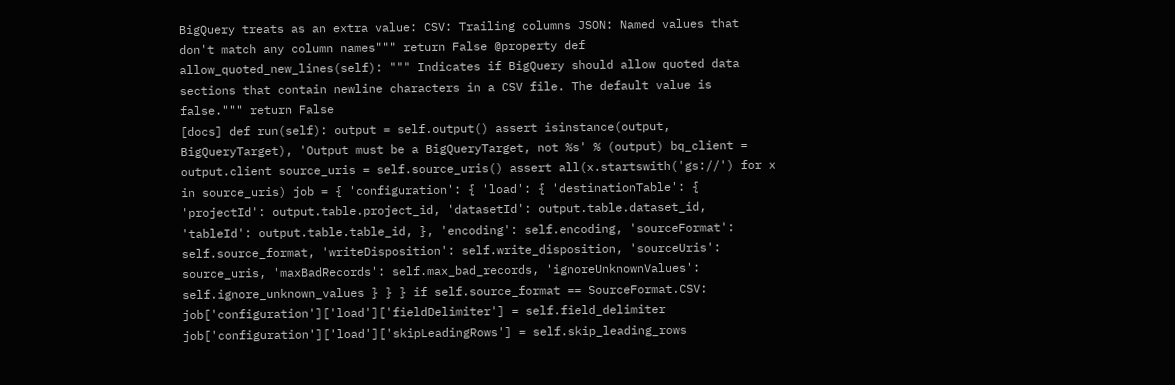BigQuery treats as an extra value: CSV: Trailing columns JSON: Named values that don't match any column names""" return False @property def allow_quoted_new_lines(self): """ Indicates if BigQuery should allow quoted data sections that contain newline characters in a CSV file. The default value is false.""" return False
[docs] def run(self): output = self.output() assert isinstance(output, BigQueryTarget), 'Output must be a BigQueryTarget, not %s' % (output) bq_client = output.client source_uris = self.source_uris() assert all(x.startswith('gs://') for x in source_uris) job = { 'configuration': { 'load': { 'destinationTable': { 'projectId': output.table.project_id, 'datasetId': output.table.dataset_id, 'tableId': output.table.table_id, }, 'encoding': self.encoding, 'sourceFormat': self.source_format, 'writeDisposition': self.write_disposition, 'sourceUris': source_uris, 'maxBadRecords': self.max_bad_records, 'ignoreUnknownValues': self.ignore_unknown_values } } } if self.source_format == SourceFormat.CSV: job['configuration']['load']['fieldDelimiter'] = self.field_delimiter job['configuration']['load']['skipLeadingRows'] = self.skip_leading_rows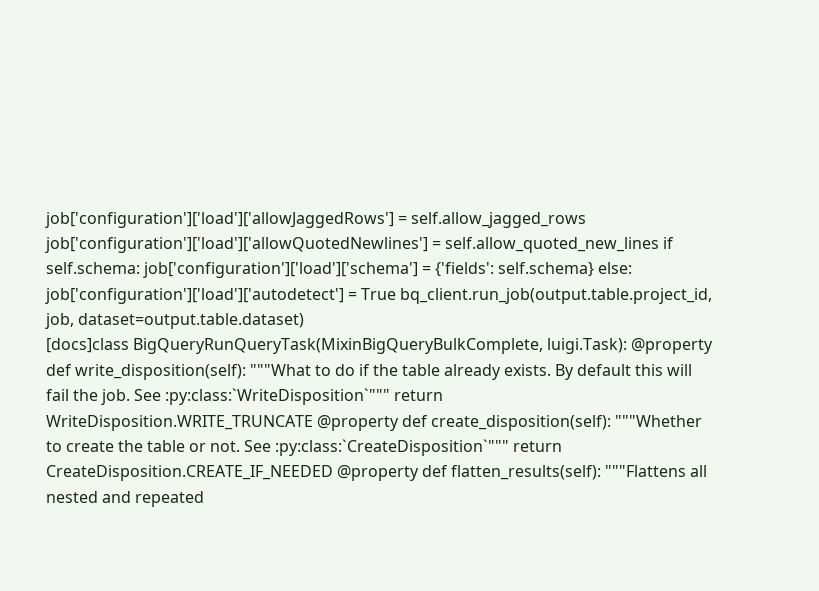job['configuration']['load']['allowJaggedRows'] = self.allow_jagged_rows job['configuration']['load']['allowQuotedNewlines'] = self.allow_quoted_new_lines if self.schema: job['configuration']['load']['schema'] = {'fields': self.schema} else: job['configuration']['load']['autodetect'] = True bq_client.run_job(output.table.project_id, job, dataset=output.table.dataset)
[docs]class BigQueryRunQueryTask(MixinBigQueryBulkComplete, luigi.Task): @property def write_disposition(self): """What to do if the table already exists. By default this will fail the job. See :py:class:`WriteDisposition`""" return WriteDisposition.WRITE_TRUNCATE @property def create_disposition(self): """Whether to create the table or not. See :py:class:`CreateDisposition`""" return CreateDisposition.CREATE_IF_NEEDED @property def flatten_results(self): """Flattens all nested and repeated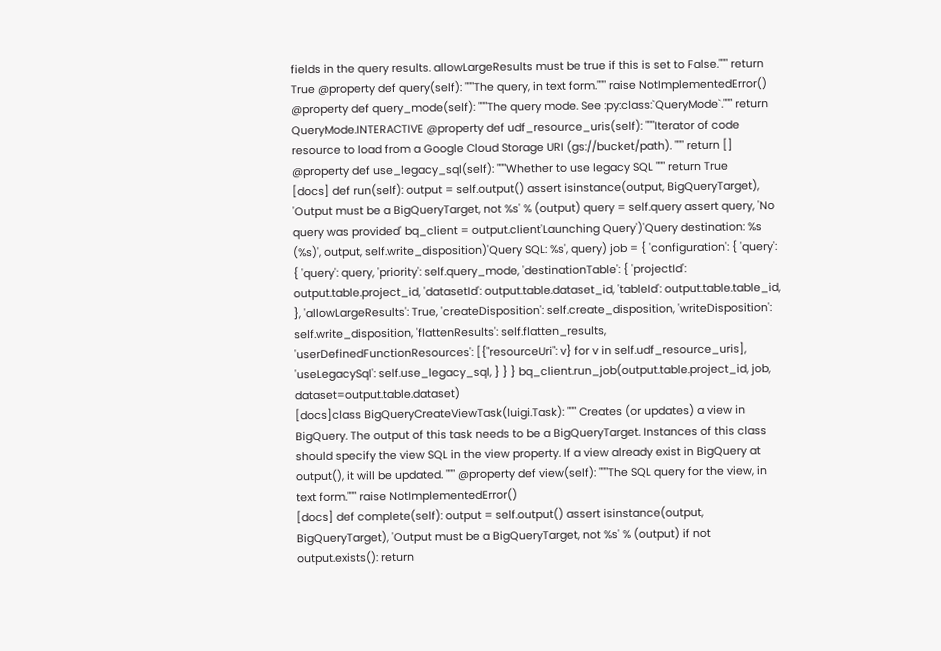fields in the query results. allowLargeResults must be true if this is set to False.""" return True @property def query(self): """The query, in text form.""" raise NotImplementedError() @property def query_mode(self): """The query mode. See :py:class:`QueryMode`.""" return QueryMode.INTERACTIVE @property def udf_resource_uris(self): """Iterator of code resource to load from a Google Cloud Storage URI (gs://bucket/path). """ return [] @property def use_legacy_sql(self): """Whether to use legacy SQL """ return True
[docs] def run(self): output = self.output() assert isinstance(output, BigQueryTarget), 'Output must be a BigQueryTarget, not %s' % (output) query = self.query assert query, 'No query was provided' bq_client = output.client'Launching Query')'Query destination: %s (%s)', output, self.write_disposition)'Query SQL: %s', query) job = { 'configuration': { 'query': { 'query': query, 'priority': self.query_mode, 'destinationTable': { 'projectId': output.table.project_id, 'datasetId': output.table.dataset_id, 'tableId': output.table.table_id, }, 'allowLargeResults': True, 'createDisposition': self.create_disposition, 'writeDisposition': self.write_disposition, 'flattenResults': self.flatten_results, 'userDefinedFunctionResources': [{"resourceUri": v} for v in self.udf_resource_uris], 'useLegacySql': self.use_legacy_sql, } } } bq_client.run_job(output.table.project_id, job, dataset=output.table.dataset)
[docs]class BigQueryCreateViewTask(luigi.Task): """ Creates (or updates) a view in BigQuery. The output of this task needs to be a BigQueryTarget. Instances of this class should specify the view SQL in the view property. If a view already exist in BigQuery at output(), it will be updated. """ @property def view(self): """The SQL query for the view, in text form.""" raise NotImplementedError()
[docs] def complete(self): output = self.output() assert isinstance(output, BigQueryTarget), 'Output must be a BigQueryTarget, not %s' % (output) if not output.exists(): return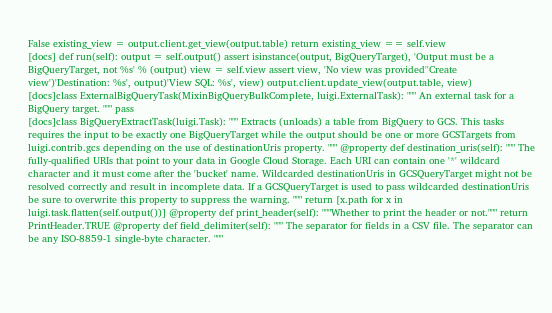False existing_view = output.client.get_view(output.table) return existing_view == self.view
[docs] def run(self): output = self.output() assert isinstance(output, BigQueryTarget), 'Output must be a BigQueryTarget, not %s' % (output) view = self.view assert view, 'No view was provided''Create view')'Destination: %s', output)'View SQL: %s', view) output.client.update_view(output.table, view)
[docs]class ExternalBigQueryTask(MixinBigQueryBulkComplete, luigi.ExternalTask): """ An external task for a BigQuery target. """ pass
[docs]class BigQueryExtractTask(luigi.Task): """ Extracts (unloads) a table from BigQuery to GCS. This tasks requires the input to be exactly one BigQueryTarget while the output should be one or more GCSTargets from luigi.contrib.gcs depending on the use of destinationUris property. """ @property def destination_uris(self): """ The fully-qualified URIs that point to your data in Google Cloud Storage. Each URI can contain one '*' wildcard character and it must come after the 'bucket' name. Wildcarded destinationUris in GCSQueryTarget might not be resolved correctly and result in incomplete data. If a GCSQueryTarget is used to pass wildcarded destinationUris be sure to overwrite this property to suppress the warning. """ return [x.path for x in luigi.task.flatten(self.output())] @property def print_header(self): """Whether to print the header or not.""" return PrintHeader.TRUE @property def field_delimiter(self): """ The separator for fields in a CSV file. The separator can be any ISO-8859-1 single-byte character. """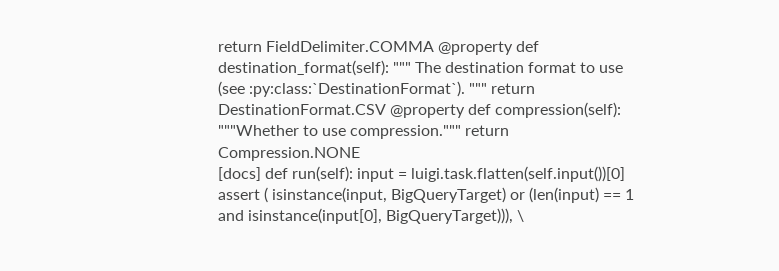return FieldDelimiter.COMMA @property def destination_format(self): """ The destination format to use (see :py:class:`DestinationFormat`). """ return DestinationFormat.CSV @property def compression(self): """Whether to use compression.""" return Compression.NONE
[docs] def run(self): input = luigi.task.flatten(self.input())[0] assert ( isinstance(input, BigQueryTarget) or (len(input) == 1 and isinstance(input[0], BigQueryTarget))), \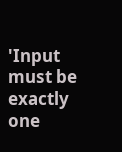'Input must be exactly one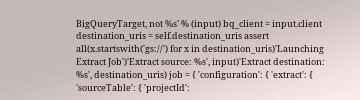BigQueryTarget, not %s' % (input) bq_client = input.client destination_uris = self.destination_uris assert all(x.startswith('gs://') for x in destination_uris)'Launching Extract Job')'Extract source: %s', input)'Extract destination: %s', destination_uris) job = { 'configuration': { 'extract': { 'sourceTable': { 'projectId':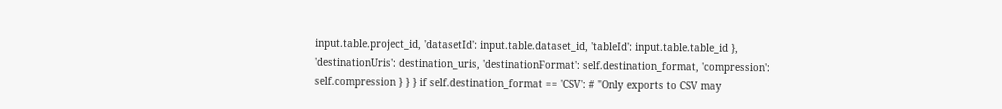input.table.project_id, 'datasetId': input.table.dataset_id, 'tableId': input.table.table_id }, 'destinationUris': destination_uris, 'destinationFormat': self.destination_format, 'compression': self.compression } } } if self.destination_format == 'CSV': # "Only exports to CSV may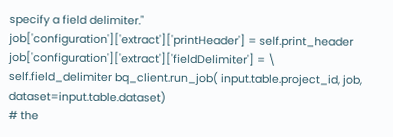specify a field delimiter." job['configuration']['extract']['printHeader'] = self.print_header job['configuration']['extract']['fieldDelimiter'] = \ self.field_delimiter bq_client.run_job( input.table.project_id, job, dataset=input.table.dataset)
# the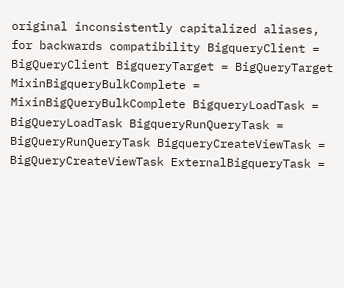original inconsistently capitalized aliases, for backwards compatibility BigqueryClient = BigQueryClient BigqueryTarget = BigQueryTarget MixinBigqueryBulkComplete = MixinBigQueryBulkComplete BigqueryLoadTask = BigQueryLoadTask BigqueryRunQueryTask = BigQueryRunQueryTask BigqueryCreateViewTask = BigQueryCreateViewTask ExternalBigqueryTask =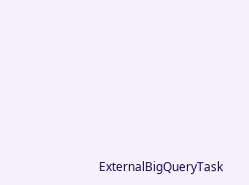ExternalBigQueryTask